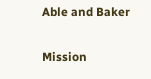Able and Baker

Mission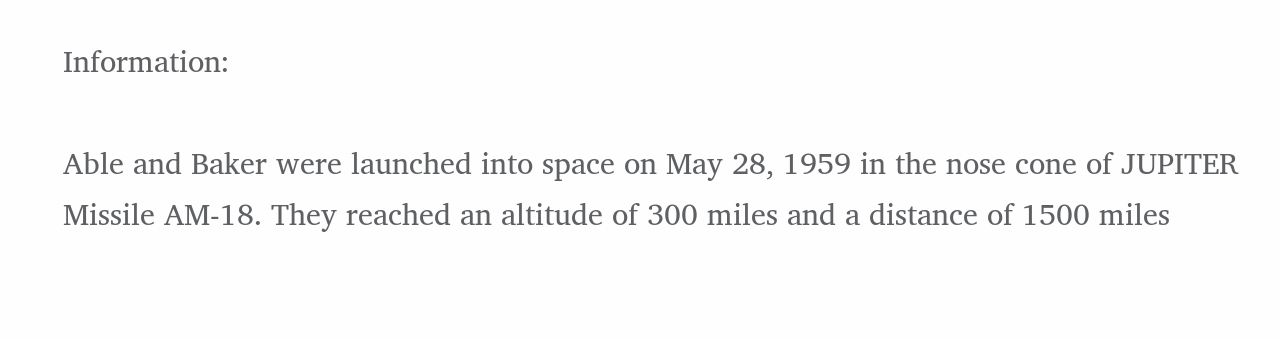Information:

Able and Baker were launched into space on May 28, 1959 in the nose cone of JUPITER Missile AM-18. They reached an altitude of 300 miles and a distance of 1500 miles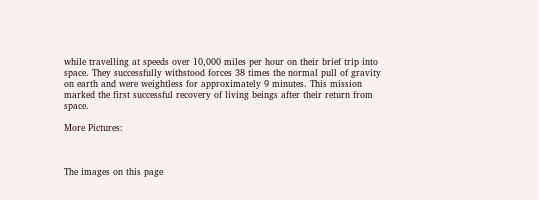while travelling at speeds over 10,000 miles per hour on their brief trip into space. They successfully withstood forces 38 times the normal pull of gravity on earth and were weightless for approximately 9 minutes. This mission marked the first successful recovery of living beings after their return from space.

More Pictures:



The images on this page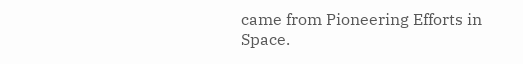came from Pioneering Efforts in Space.